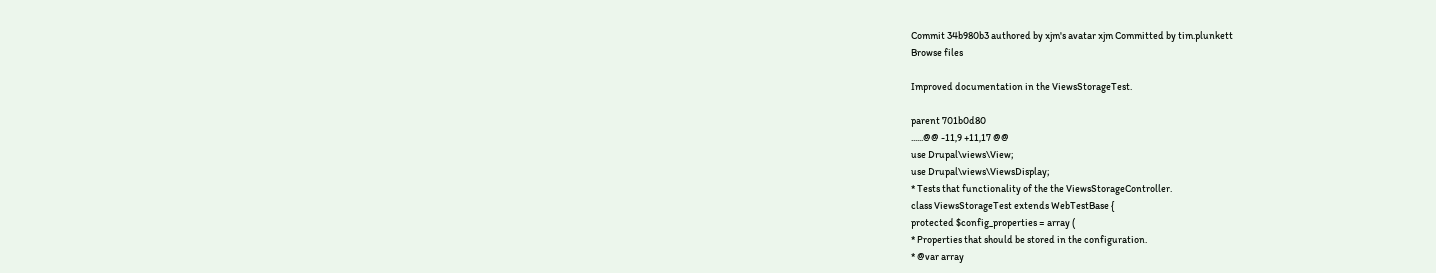Commit 34b980b3 authored by xjm's avatar xjm Committed by tim.plunkett
Browse files

Improved documentation in the ViewsStorageTest.

parent 701b0d80
......@@ -11,9 +11,17 @@
use Drupal\views\View;
use Drupal\views\ViewsDisplay;
* Tests that functionality of the the ViewsStorageController.
class ViewsStorageTest extends WebTestBase {
protected $config_properties = array (
* Properties that should be stored in the configuration.
* @var array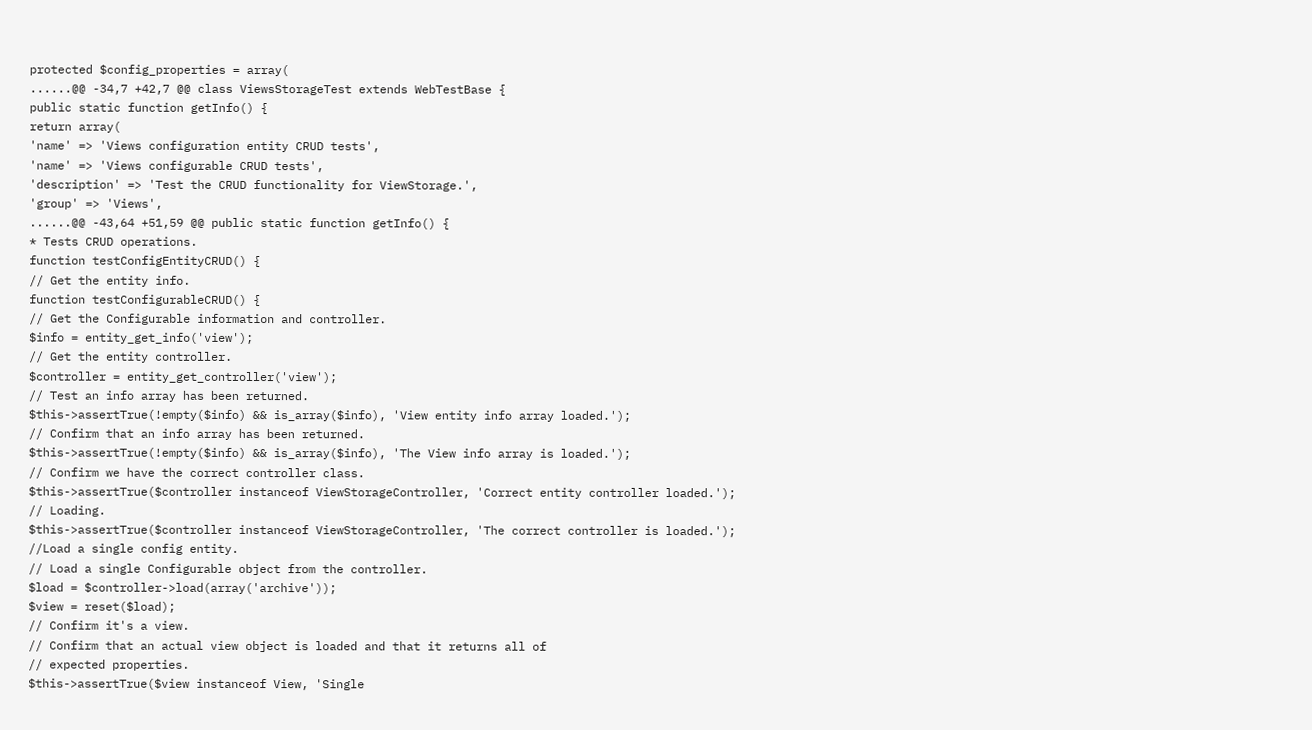protected $config_properties = array(
......@@ -34,7 +42,7 @@ class ViewsStorageTest extends WebTestBase {
public static function getInfo() {
return array(
'name' => 'Views configuration entity CRUD tests',
'name' => 'Views configurable CRUD tests',
'description' => 'Test the CRUD functionality for ViewStorage.',
'group' => 'Views',
......@@ -43,64 +51,59 @@ public static function getInfo() {
* Tests CRUD operations.
function testConfigEntityCRUD() {
// Get the entity info.
function testConfigurableCRUD() {
// Get the Configurable information and controller.
$info = entity_get_info('view');
// Get the entity controller.
$controller = entity_get_controller('view');
// Test an info array has been returned.
$this->assertTrue(!empty($info) && is_array($info), 'View entity info array loaded.');
// Confirm that an info array has been returned.
$this->assertTrue(!empty($info) && is_array($info), 'The View info array is loaded.');
// Confirm we have the correct controller class.
$this->assertTrue($controller instanceof ViewStorageController, 'Correct entity controller loaded.');
// Loading.
$this->assertTrue($controller instanceof ViewStorageController, 'The correct controller is loaded.');
//Load a single config entity.
// Load a single Configurable object from the controller.
$load = $controller->load(array('archive'));
$view = reset($load);
// Confirm it's a view.
// Confirm that an actual view object is loaded and that it returns all of
// expected properties.
$this->assertTrue($view instanceof View, 'Single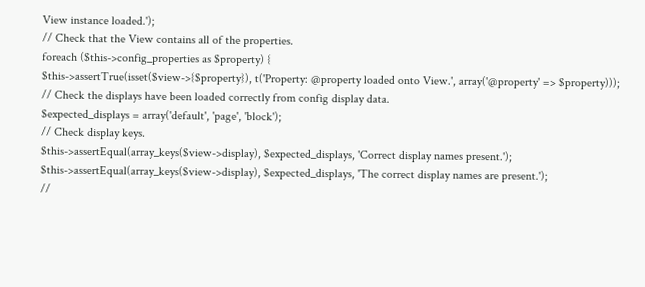View instance loaded.');
// Check that the View contains all of the properties.
foreach ($this->config_properties as $property) {
$this->assertTrue(isset($view->{$property}), t('Property: @property loaded onto View.', array('@property' => $property)));
// Check the displays have been loaded correctly from config display data.
$expected_displays = array('default', 'page', 'block');
// Check display keys.
$this->assertEqual(array_keys($view->display), $expected_displays, 'Correct display names present.');
$this->assertEqual(array_keys($view->display), $expected_displays, 'The correct display names are present.');
//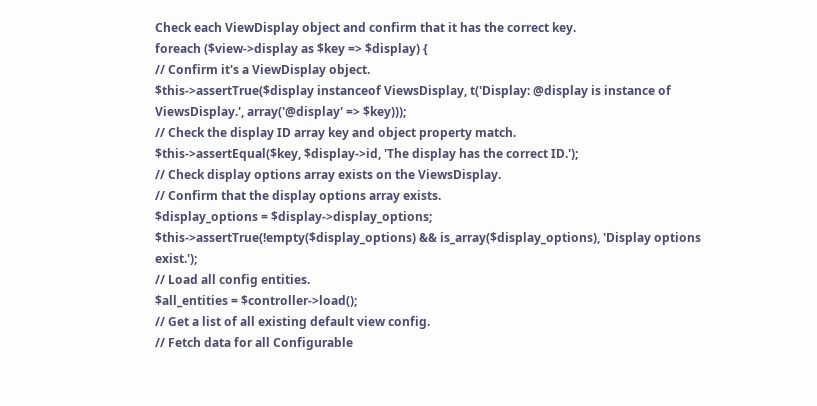Check each ViewDisplay object and confirm that it has the correct key.
foreach ($view->display as $key => $display) {
// Confirm it's a ViewDisplay object.
$this->assertTrue($display instanceof ViewsDisplay, t('Display: @display is instance of ViewsDisplay.', array('@display' => $key)));
// Check the display ID array key and object property match.
$this->assertEqual($key, $display->id, 'The display has the correct ID.');
// Check display options array exists on the ViewsDisplay.
// Confirm that the display options array exists.
$display_options = $display->display_options;
$this->assertTrue(!empty($display_options) && is_array($display_options), 'Display options exist.');
// Load all config entities.
$all_entities = $controller->load();
// Get a list of all existing default view config.
// Fetch data for all Configurable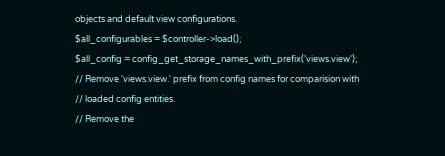objects and default view configurations.
$all_configurables = $controller->load();
$all_config = config_get_storage_names_with_prefix('views.view');
// Remove 'views.view.' prefix from config names for comparision with
// loaded config entities.
// Remove the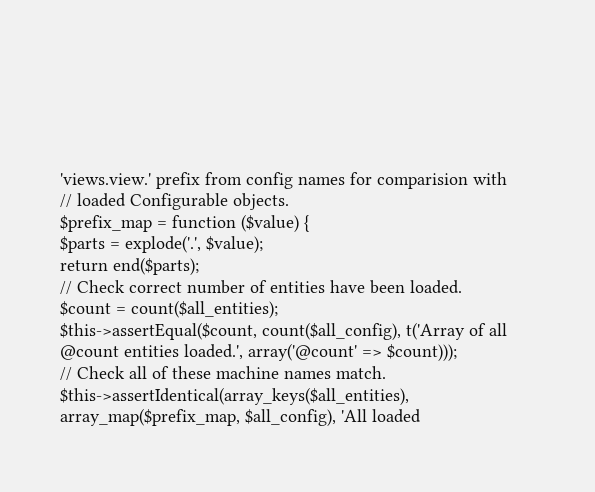'views.view.' prefix from config names for comparision with
// loaded Configurable objects.
$prefix_map = function ($value) {
$parts = explode('.', $value);
return end($parts);
// Check correct number of entities have been loaded.
$count = count($all_entities);
$this->assertEqual($count, count($all_config), t('Array of all @count entities loaded.', array('@count' => $count)));
// Check all of these machine names match.
$this->assertIdentical(array_keys($all_entities), array_map($prefix_map, $all_config), 'All loaded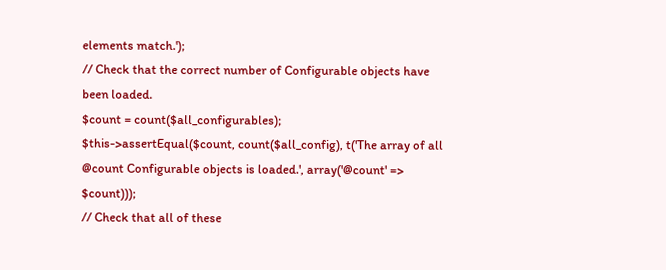elements match.');
// Check that the correct number of Configurable objects have been loaded.
$count = count($all_configurables);
$this->assertEqual($count, count($all_config), t('The array of all @count Configurable objects is loaded.', array('@count' => $count)));
// Check that all of these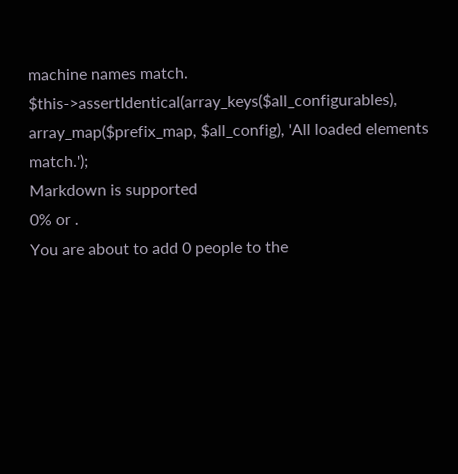machine names match.
$this->assertIdentical(array_keys($all_configurables), array_map($prefix_map, $all_config), 'All loaded elements match.');
Markdown is supported
0% or .
You are about to add 0 people to the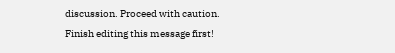discussion. Proceed with caution.
Finish editing this message first!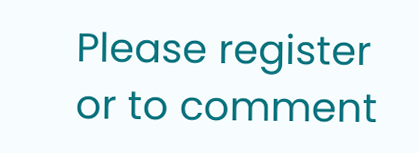Please register or to comment